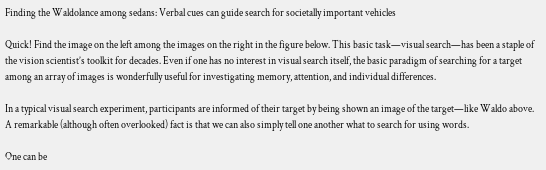Finding the Waldolance among sedans: Verbal cues can guide search for societally important vehicles

Quick! Find the image on the left among the images on the right in the figure below. This basic task—visual search—has been a staple of the vision scientist’s toolkit for decades. Even if one has no interest in visual search itself, the basic paradigm of searching for a target among an array of images is wonderfully useful for investigating memory, attention, and individual differences.

In a typical visual search experiment, participants are informed of their target by being shown an image of the target—like Waldo above. A remarkable (although often overlooked) fact is that we can also simply tell one another what to search for using words.

One can be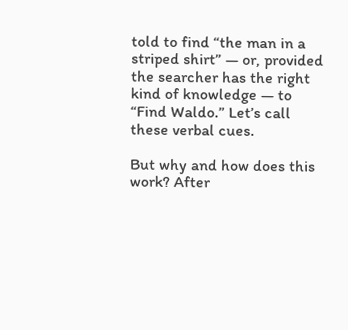told to find “the man in a striped shirt” — or, provided the searcher has the right kind of knowledge — to “Find Waldo.” Let’s call these verbal cues.

But why and how does this work? After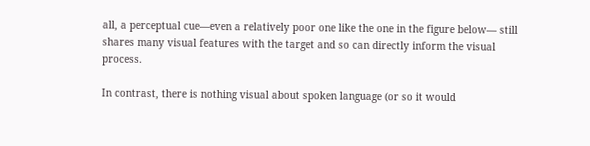all, a perceptual cue—even a relatively poor one like the one in the figure below— still shares many visual features with the target and so can directly inform the visual process.

In contrast, there is nothing visual about spoken language (or so it would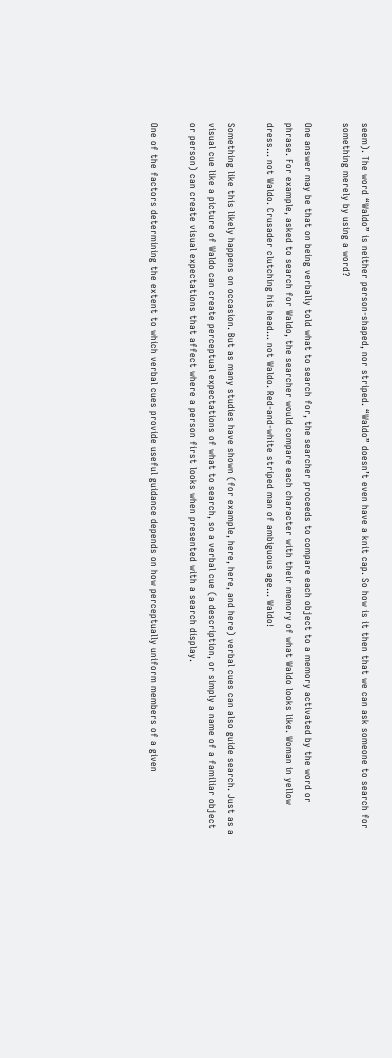seem). The word “Waldo” is neither person-shaped, nor striped. “Waldo” doesn’t even have a knit cap. So how is it then that we can ask someone to search for something merely by using a word?

One answer may be that on being verbally told what to search for, the searcher proceeds to compare each object to a memory activated by the word or phrase. For example, asked to search for Waldo, the searcher would compare each character with their memory of what Waldo looks like. Woman in yellow dress… not Waldo. Crusader clutching his head… not Waldo. Red-and-white striped man of ambiguous age… Waldo!

Something like this likely happens on occasion. But as many studies have shown (for example, here, here, and here) verbal cues can also guide search. Just as a visual cue like a picture of Waldo can create perceptual expectations of what to search, so a verbal cue (a description, or simply a name of a familiar object or person) can create visual expectations that affect where a person first looks when presented with a search display.

One of the factors determining the extent to which verbal cues provide useful guidance depends on how perceptually uniform members of a given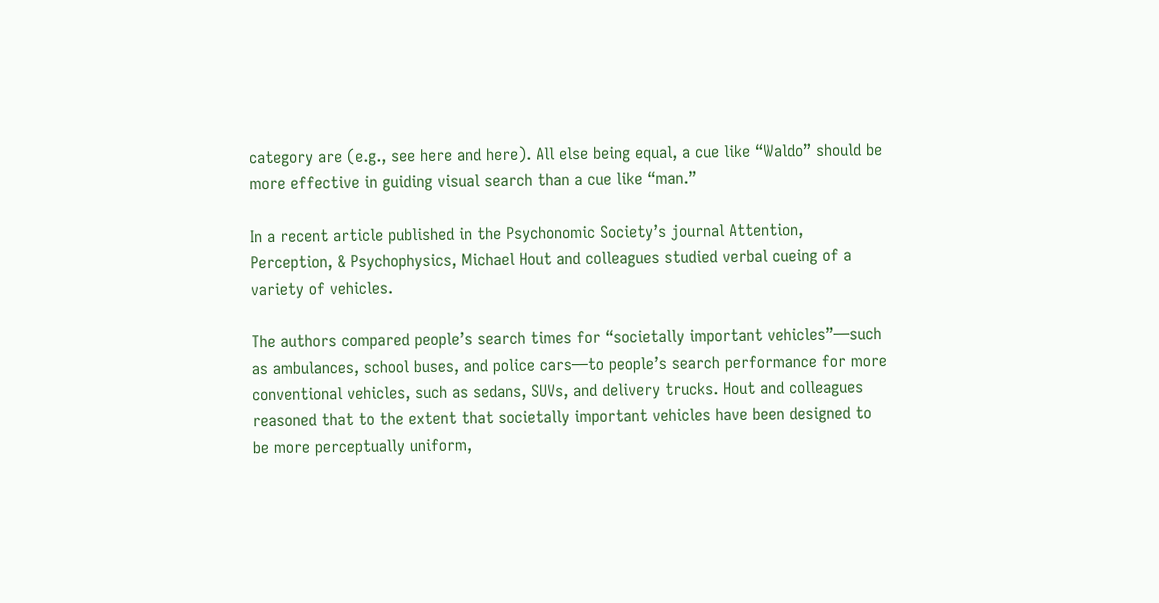category are (e.g., see here and here). All else being equal, a cue like “Waldo” should be more effective in guiding visual search than a cue like “man.”

In a recent article published in the Psychonomic Society’s journal Attention, Perception, & Psychophysics, Michael Hout and colleagues studied verbal cueing of a variety of vehicles.

The authors compared people’s search times for “societally important vehicles”—such as ambulances, school buses, and police cars—to people’s search performance for more conventional vehicles, such as sedans, SUVs, and delivery trucks. Hout and colleagues reasoned that to the extent that societally important vehicles have been designed to be more perceptually uniform,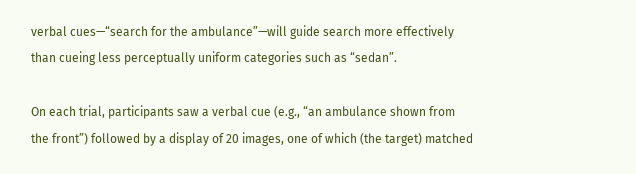verbal cues—“search for the ambulance”—will guide search more effectively than cueing less perceptually uniform categories such as “sedan”.

On each trial, participants saw a verbal cue (e.g., “an ambulance shown from the front”) followed by a display of 20 images, one of which (the target) matched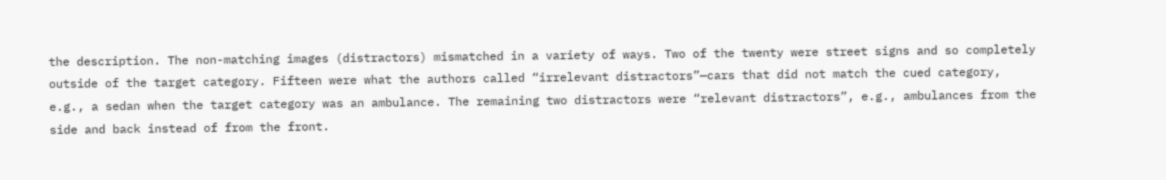the description. The non-matching images (distractors) mismatched in a variety of ways. Two of the twenty were street signs and so completely outside of the target category. Fifteen were what the authors called “irrelevant distractors”—cars that did not match the cued category, e.g., a sedan when the target category was an ambulance. The remaining two distractors were “relevant distractors”, e.g., ambulances from the side and back instead of from the front.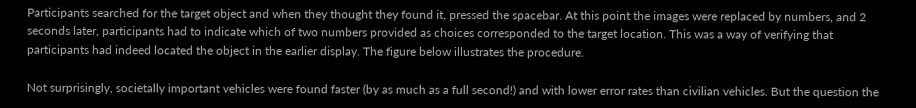Participants searched for the target object and when they thought they found it, pressed the spacebar. At this point the images were replaced by numbers, and 2 seconds later, participants had to indicate which of two numbers provided as choices corresponded to the target location. This was a way of verifying that participants had indeed located the object in the earlier display. The figure below illustrates the procedure.

Not surprisingly, societally important vehicles were found faster (by as much as a full second!) and with lower error rates than civilian vehicles. But the question the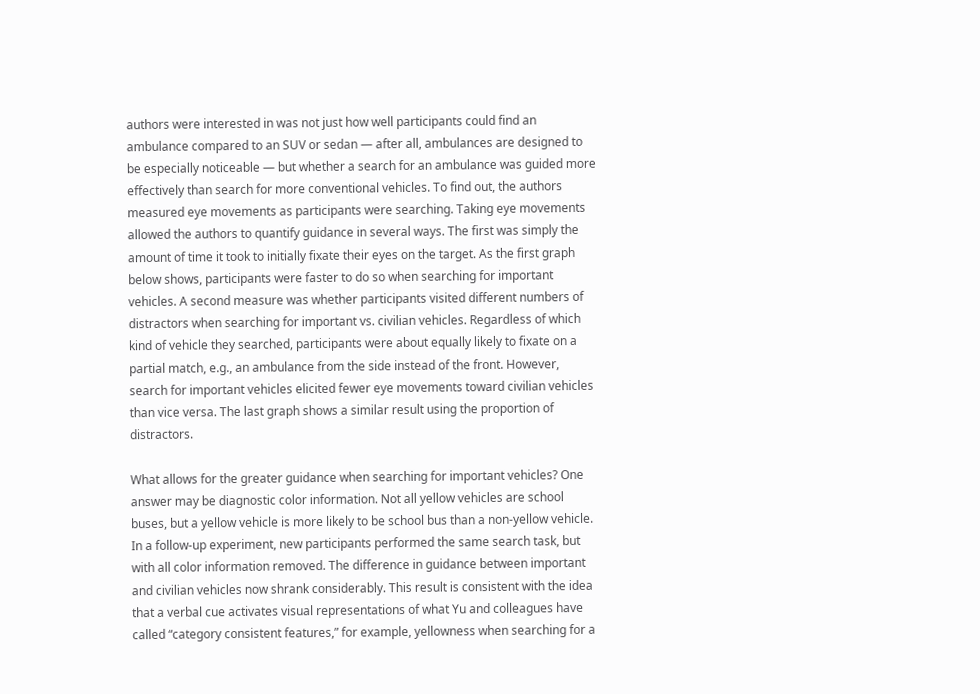authors were interested in was not just how well participants could find an ambulance compared to an SUV or sedan — after all, ambulances are designed to be especially noticeable — but whether a search for an ambulance was guided more effectively than search for more conventional vehicles. To find out, the authors measured eye movements as participants were searching. Taking eye movements allowed the authors to quantify guidance in several ways. The first was simply the amount of time it took to initially fixate their eyes on the target. As the first graph below shows, participants were faster to do so when searching for important vehicles. A second measure was whether participants visited different numbers of distractors when searching for important vs. civilian vehicles. Regardless of which kind of vehicle they searched, participants were about equally likely to fixate on a partial match, e.g., an ambulance from the side instead of the front. However, search for important vehicles elicited fewer eye movements toward civilian vehicles than vice versa. The last graph shows a similar result using the proportion of distractors.

What allows for the greater guidance when searching for important vehicles? One answer may be diagnostic color information. Not all yellow vehicles are school buses, but a yellow vehicle is more likely to be school bus than a non-yellow vehicle. In a follow-up experiment, new participants performed the same search task, but with all color information removed. The difference in guidance between important and civilian vehicles now shrank considerably. This result is consistent with the idea that a verbal cue activates visual representations of what Yu and colleagues have called “category consistent features,” for example, yellowness when searching for a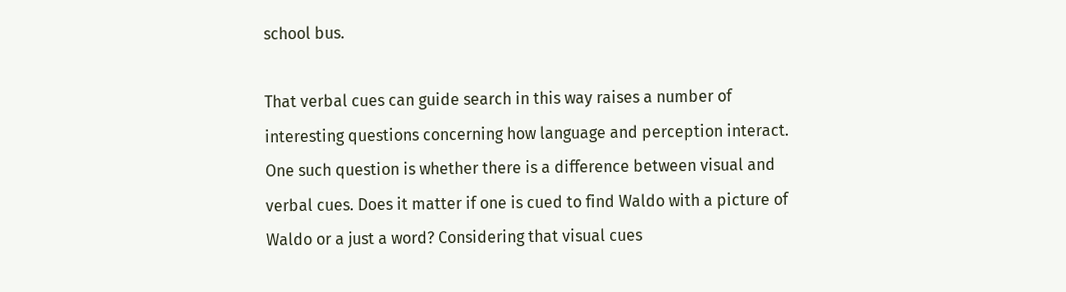school bus.

That verbal cues can guide search in this way raises a number of interesting questions concerning how language and perception interact. One such question is whether there is a difference between visual and verbal cues. Does it matter if one is cued to find Waldo with a picture of Waldo or a just a word? Considering that visual cues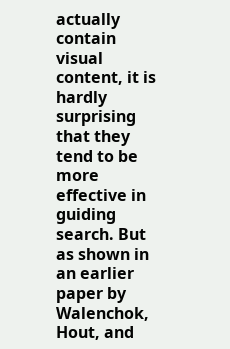actually contain visual content, it is hardly surprising that they tend to be more effective in guiding search. But as shown in an earlier paper by Walenchok, Hout, and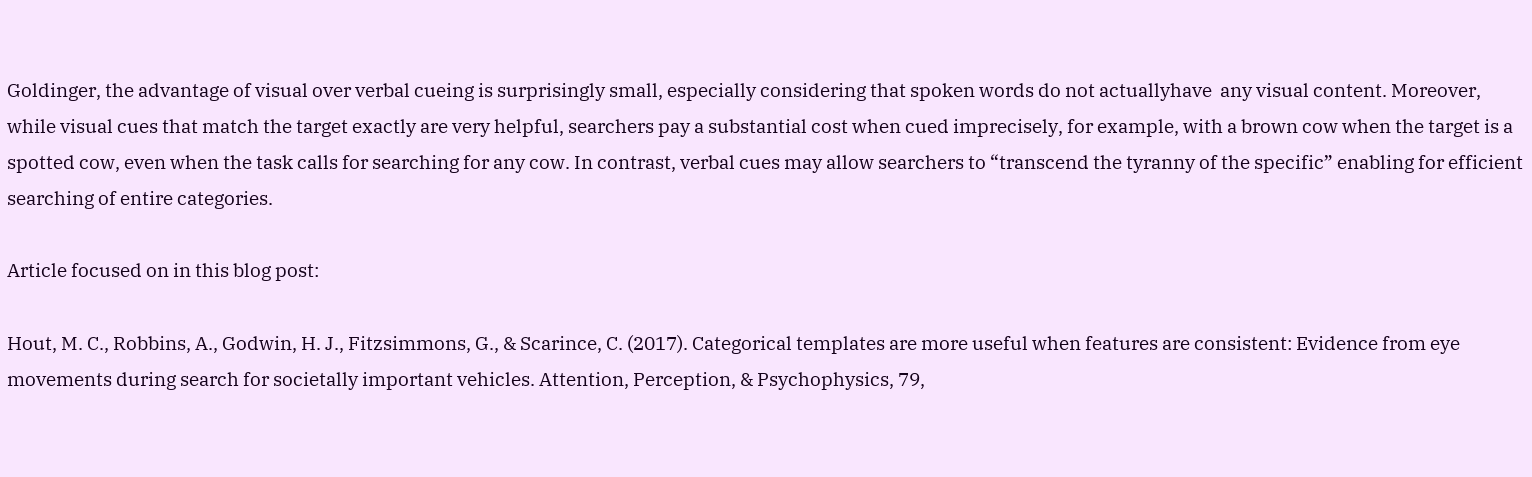Goldinger, the advantage of visual over verbal cueing is surprisingly small, especially considering that spoken words do not actuallyhave  any visual content. Moreover, while visual cues that match the target exactly are very helpful, searchers pay a substantial cost when cued imprecisely, for example, with a brown cow when the target is a spotted cow, even when the task calls for searching for any cow. In contrast, verbal cues may allow searchers to “transcend the tyranny of the specific” enabling for efficient searching of entire categories.

Article focused on in this blog post:

Hout, M. C., Robbins, A., Godwin, H. J., Fitzsimmons, G., & Scarince, C. (2017). Categorical templates are more useful when features are consistent: Evidence from eye movements during search for societally important vehicles. Attention, Perception, & Psychophysics, 79,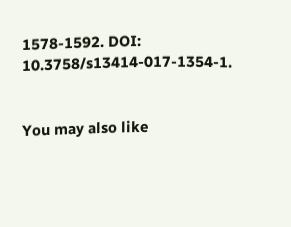1578-1592. DOI: 10.3758/s13414-017-1354-1.


You may also like